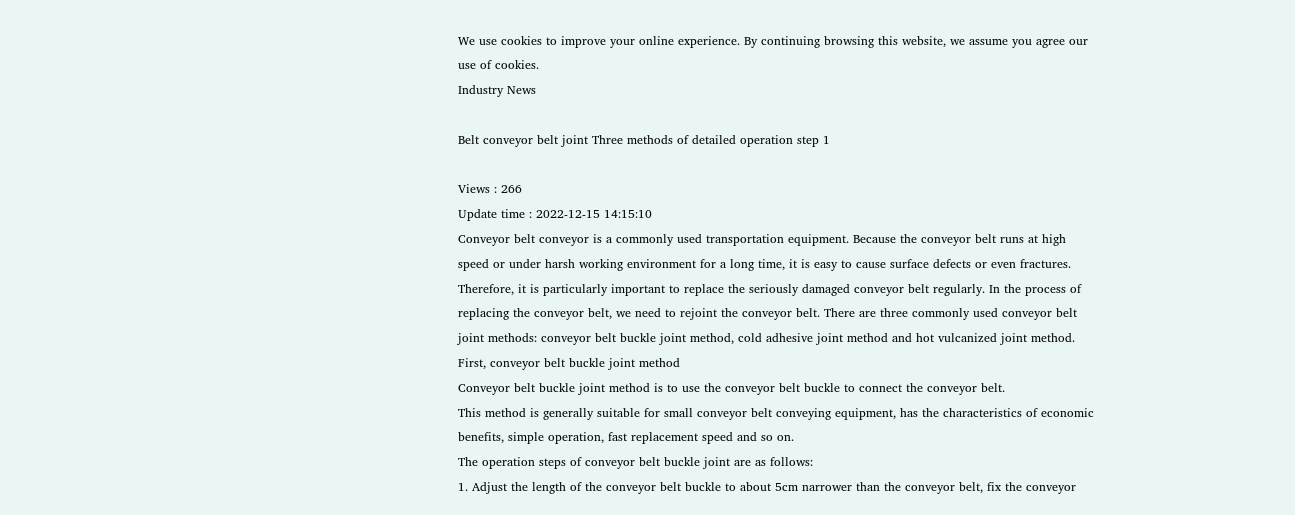We use cookies to improve your online experience. By continuing browsing this website, we assume you agree our use of cookies.
Industry News

Belt conveyor belt joint Three methods of detailed operation step 1

Views : 266
Update time : 2022-12-15 14:15:10
Conveyor belt conveyor is a commonly used transportation equipment. Because the conveyor belt runs at high speed or under harsh working environment for a long time, it is easy to cause surface defects or even fractures. Therefore, it is particularly important to replace the seriously damaged conveyor belt regularly. In the process of replacing the conveyor belt, we need to rejoint the conveyor belt. There are three commonly used conveyor belt joint methods: conveyor belt buckle joint method, cold adhesive joint method and hot vulcanized joint method.
First, conveyor belt buckle joint method
Conveyor belt buckle joint method is to use the conveyor belt buckle to connect the conveyor belt.
This method is generally suitable for small conveyor belt conveying equipment, has the characteristics of economic benefits, simple operation, fast replacement speed and so on.
The operation steps of conveyor belt buckle joint are as follows:
1. Adjust the length of the conveyor belt buckle to about 5cm narrower than the conveyor belt, fix the conveyor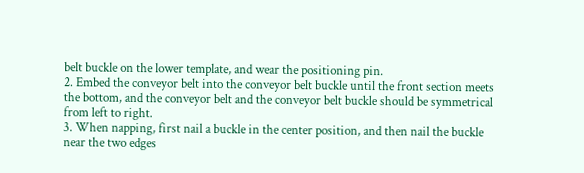belt buckle on the lower template, and wear the positioning pin.
2. Embed the conveyor belt into the conveyor belt buckle until the front section meets the bottom, and the conveyor belt and the conveyor belt buckle should be symmetrical from left to right.
3. When napping, first nail a buckle in the center position, and then nail the buckle near the two edges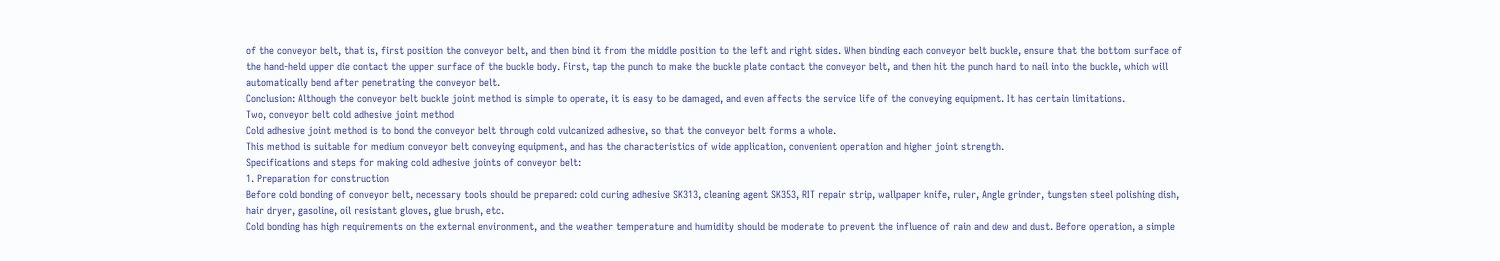of the conveyor belt, that is, first position the conveyor belt, and then bind it from the middle position to the left and right sides. When binding each conveyor belt buckle, ensure that the bottom surface of the hand-held upper die contact the upper surface of the buckle body. First, tap the punch to make the buckle plate contact the conveyor belt, and then hit the punch hard to nail into the buckle, which will automatically bend after penetrating the conveyor belt.
Conclusion: Although the conveyor belt buckle joint method is simple to operate, it is easy to be damaged, and even affects the service life of the conveying equipment. It has certain limitations.
Two, conveyor belt cold adhesive joint method
Cold adhesive joint method is to bond the conveyor belt through cold vulcanized adhesive, so that the conveyor belt forms a whole.
This method is suitable for medium conveyor belt conveying equipment, and has the characteristics of wide application, convenient operation and higher joint strength.
Specifications and steps for making cold adhesive joints of conveyor belt:
1. Preparation for construction
Before cold bonding of conveyor belt, necessary tools should be prepared: cold curing adhesive SK313, cleaning agent SK353, RIT repair strip, wallpaper knife, ruler, Angle grinder, tungsten steel polishing dish, hair dryer, gasoline, oil resistant gloves, glue brush, etc.
Cold bonding has high requirements on the external environment, and the weather temperature and humidity should be moderate to prevent the influence of rain and dew and dust. Before operation, a simple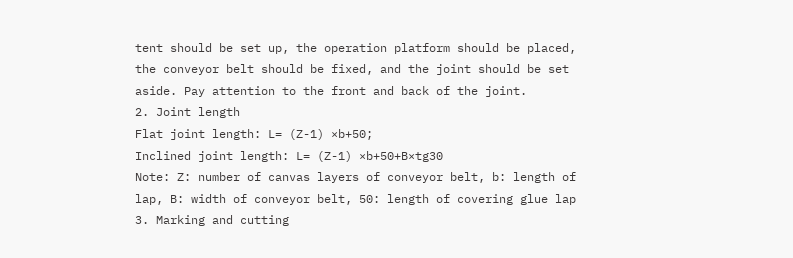tent should be set up, the operation platform should be placed, the conveyor belt should be fixed, and the joint should be set aside. Pay attention to the front and back of the joint.
2. Joint length
Flat joint length: L= (Z-1) ×b+50;
Inclined joint length: L= (Z-1) ×b+50+B×tg30
Note: Z: number of canvas layers of conveyor belt, b: length of lap, B: width of conveyor belt, 50: length of covering glue lap
3. Marking and cutting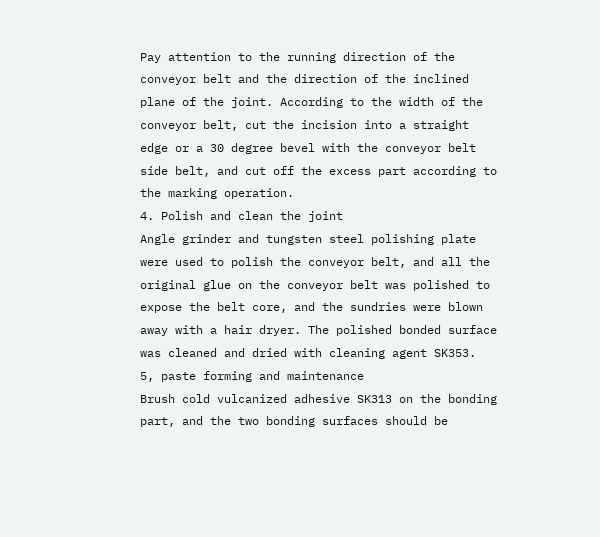Pay attention to the running direction of the conveyor belt and the direction of the inclined plane of the joint. According to the width of the conveyor belt, cut the incision into a straight edge or a 30 degree bevel with the conveyor belt side belt, and cut off the excess part according to the marking operation.
4. Polish and clean the joint
Angle grinder and tungsten steel polishing plate were used to polish the conveyor belt, and all the original glue on the conveyor belt was polished to expose the belt core, and the sundries were blown away with a hair dryer. The polished bonded surface was cleaned and dried with cleaning agent SK353.
5, paste forming and maintenance
Brush cold vulcanized adhesive SK313 on the bonding part, and the two bonding surfaces should be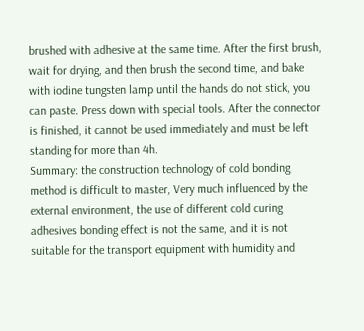brushed with adhesive at the same time. After the first brush, wait for drying, and then brush the second time, and bake with iodine tungsten lamp until the hands do not stick, you can paste. Press down with special tools. After the connector is finished, it cannot be used immediately and must be left standing for more than 4h.
Summary: the construction technology of cold bonding method is difficult to master, Very much influenced by the external environment, the use of different cold curing adhesives bonding effect is not the same, and it is not suitable for the transport equipment with humidity and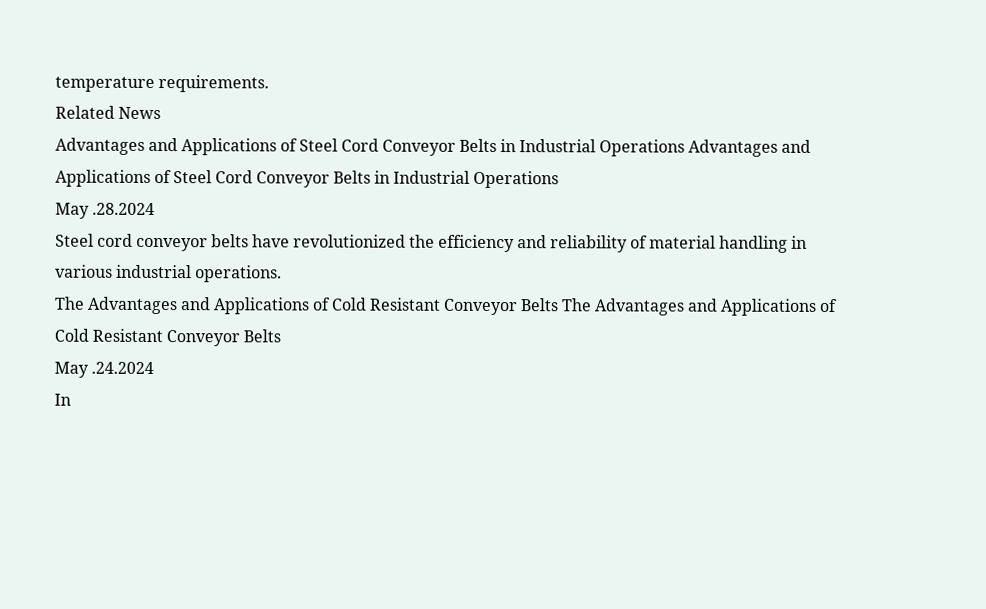temperature requirements.
Related News
Advantages and Applications of Steel Cord Conveyor Belts in Industrial Operations Advantages and Applications of Steel Cord Conveyor Belts in Industrial Operations
May .28.2024
Steel cord conveyor belts have revolutionized the efficiency and reliability of material handling in various industrial operations.
The Advantages and Applications of Cold Resistant Conveyor Belts The Advantages and Applications of Cold Resistant Conveyor Belts
May .24.2024
In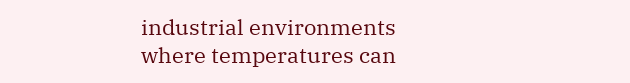industrial environments where temperatures can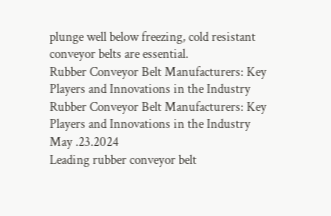plunge well below freezing, cold resistant conveyor belts are essential.
Rubber Conveyor Belt Manufacturers: Key Players and Innovations in the Industry Rubber Conveyor Belt Manufacturers: Key Players and Innovations in the Industry
May .23.2024
Leading rubber conveyor belt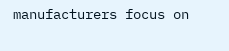manufacturers focus on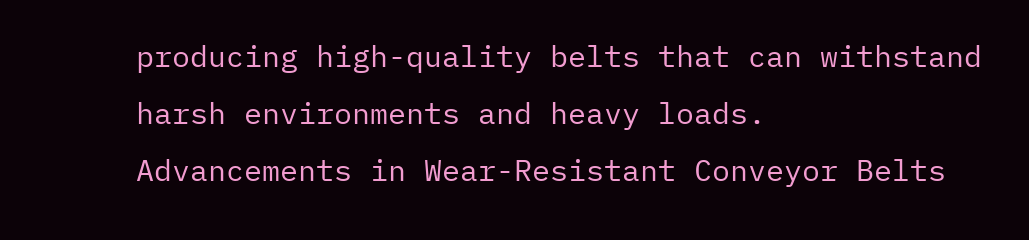producing high-quality belts that can withstand harsh environments and heavy loads.
Advancements in Wear-Resistant Conveyor Belts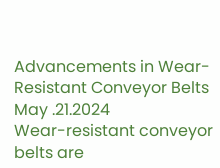Advancements in Wear-Resistant Conveyor Belts
May .21.2024
Wear-resistant conveyor belts are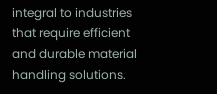integral to industries that require efficient and durable material handling solutions.